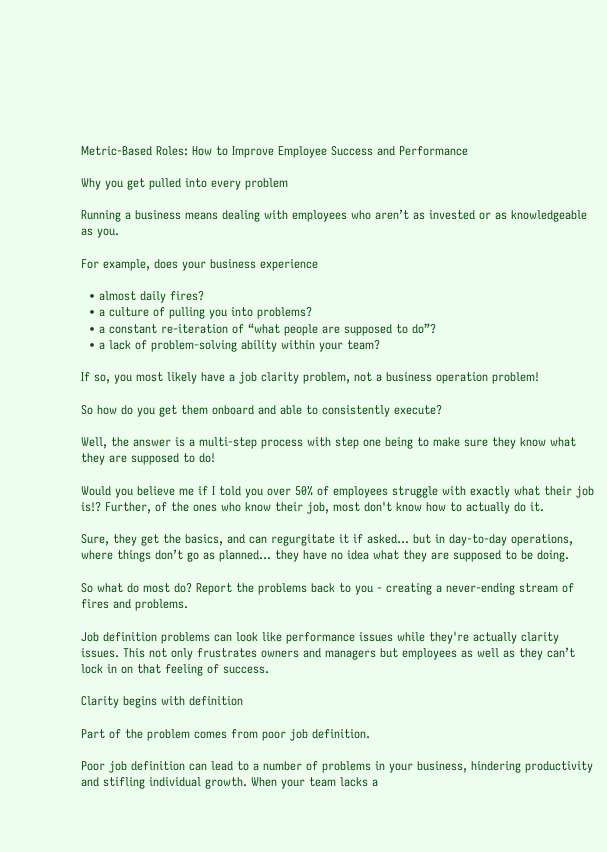Metric-Based Roles: How to Improve Employee Success and Performance

Why you get pulled into every problem

Running a business means dealing with employees who aren’t as invested or as knowledgeable as you.

For example, does your business experience

  • almost daily fires?
  • a culture of pulling you into problems?
  • a constant re-iteration of “what people are supposed to do”?
  • a lack of problem-solving ability within your team?

If so, you most likely have a job clarity problem, not a business operation problem!

So how do you get them onboard and able to consistently execute?

Well, the answer is a multi-step process with step one being to make sure they know what they are supposed to do!

Would you believe me if I told you over 50% of employees struggle with exactly what their job is!? Further, of the ones who know their job, most don't know how to actually do it.

Sure, they get the basics, and can regurgitate it if asked… but in day-to-day operations, where things don’t go as planned… they have no idea what they are supposed to be doing.

So what do most do? Report the problems back to you - creating a never-ending stream of fires and problems.

Job definition problems can look like performance issues while they're actually clarity issues. This not only frustrates owners and managers but employees as well as they can’t lock in on that feeling of success.

Clarity begins with definition

Part of the problem comes from poor job definition.

Poor job definition can lead to a number of problems in your business, hindering productivity and stifling individual growth. When your team lacks a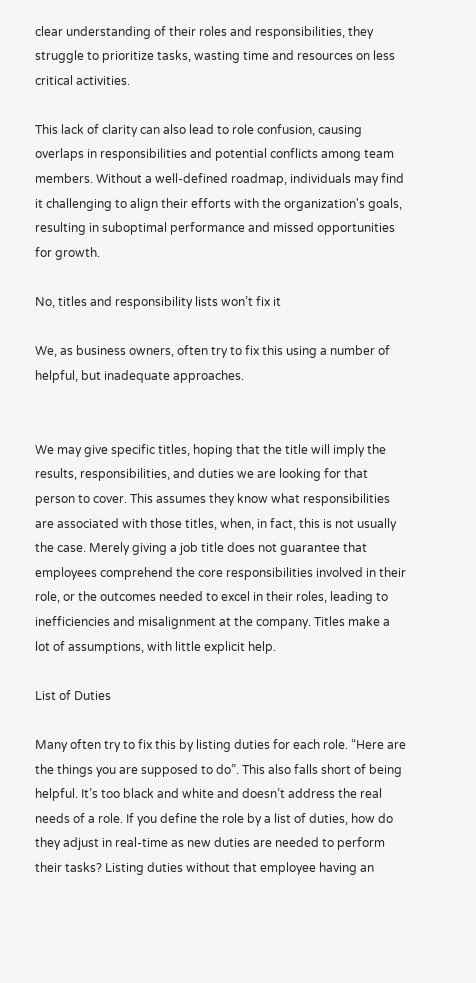clear understanding of their roles and responsibilities, they struggle to prioritize tasks, wasting time and resources on less critical activities.

This lack of clarity can also lead to role confusion, causing overlaps in responsibilities and potential conflicts among team members. Without a well-defined roadmap, individuals may find it challenging to align their efforts with the organization's goals, resulting in suboptimal performance and missed opportunities for growth.

No, titles and responsibility lists won’t fix it

We, as business owners, often try to fix this using a number of helpful, but inadequate approaches.


We may give specific titles, hoping that the title will imply the results, responsibilities, and duties we are looking for that person to cover. This assumes they know what responsibilities are associated with those titles, when, in fact, this is not usually the case. Merely giving a job title does not guarantee that employees comprehend the core responsibilities involved in their role, or the outcomes needed to excel in their roles, leading to inefficiencies and misalignment at the company. Titles make a lot of assumptions, with little explicit help.

List of Duties

Many often try to fix this by listing duties for each role. “Here are the things you are supposed to do”. This also falls short of being helpful. It’s too black and white and doesn’t address the real needs of a role. If you define the role by a list of duties, how do they adjust in real-time as new duties are needed to perform their tasks? Listing duties without that employee having an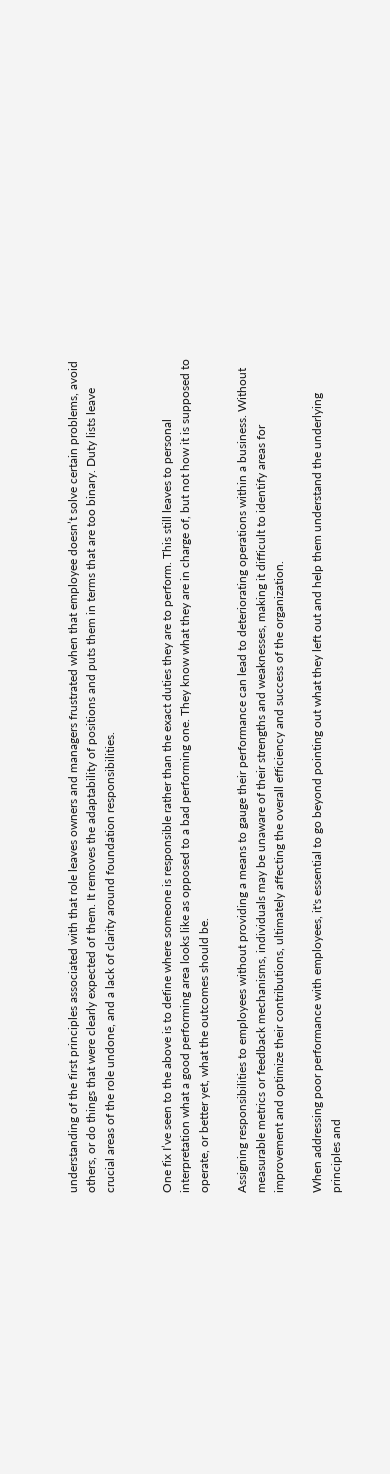understanding of the first principles associated with that role leaves owners and managers frustrated when that employee doesn’t solve certain problems, avoid others, or do things that were clearly expected of them. It removes the adaptability of positions and puts them in terms that are too binary. Duty lists leave crucial areas of the role undone, and a lack of clarity around foundation responsibilities.


One fix I’ve seen to the above is to define where someone is responsible rather than the exact duties they are to perform. This still leaves to personal interpretation what a good performing area looks like as opposed to a bad performing one. They know what they are in charge of, but not how it is supposed to operate, or better yet, what the outcomes should be.

Assigning responsibilities to employees without providing a means to gauge their performance can lead to deteriorating operations within a business. Without measurable metrics or feedback mechanisms, individuals may be unaware of their strengths and weaknesses, making it difficult to identify areas for improvement and optimize their contributions, ultimately affecting the overall efficiency and success of the organization.

When addressing poor performance with employees, it's essential to go beyond pointing out what they left out and help them understand the underlying principles and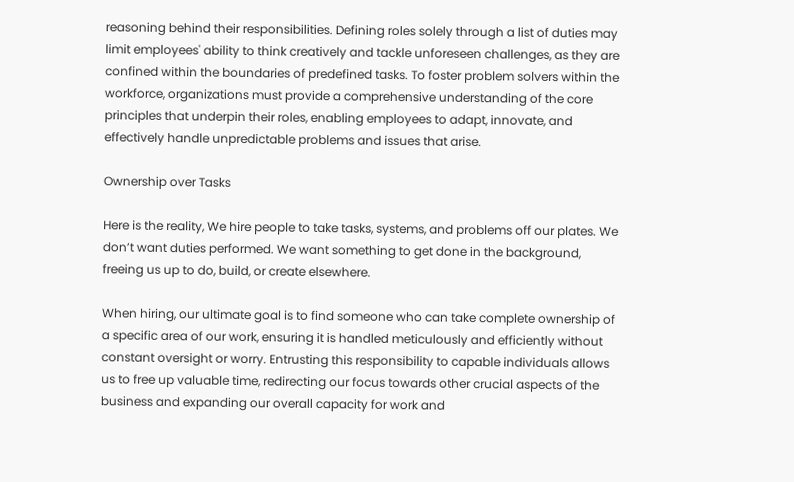reasoning behind their responsibilities. Defining roles solely through a list of duties may limit employees' ability to think creatively and tackle unforeseen challenges, as they are confined within the boundaries of predefined tasks. To foster problem solvers within the workforce, organizations must provide a comprehensive understanding of the core principles that underpin their roles, enabling employees to adapt, innovate, and effectively handle unpredictable problems and issues that arise.

Ownership over Tasks

Here is the reality, We hire people to take tasks, systems, and problems off our plates. We don’t want duties performed. We want something to get done in the background, freeing us up to do, build, or create elsewhere.

When hiring, our ultimate goal is to find someone who can take complete ownership of a specific area of our work, ensuring it is handled meticulously and efficiently without constant oversight or worry. Entrusting this responsibility to capable individuals allows us to free up valuable time, redirecting our focus towards other crucial aspects of the business and expanding our overall capacity for work and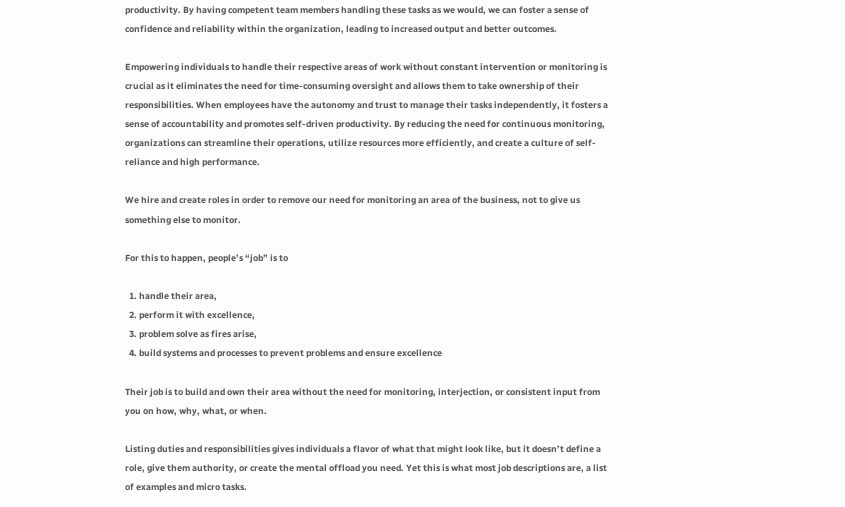productivity. By having competent team members handling these tasks as we would, we can foster a sense of confidence and reliability within the organization, leading to increased output and better outcomes.

Empowering individuals to handle their respective areas of work without constant intervention or monitoring is crucial as it eliminates the need for time-consuming oversight and allows them to take ownership of their responsibilities. When employees have the autonomy and trust to manage their tasks independently, it fosters a sense of accountability and promotes self-driven productivity. By reducing the need for continuous monitoring, organizations can streamline their operations, utilize resources more efficiently, and create a culture of self-reliance and high performance.

We hire and create roles in order to remove our need for monitoring an area of the business, not to give us something else to monitor.

For this to happen, people’s “job” is to

  1. handle their area,
  2. perform it with excellence,
  3. problem solve as fires arise,
  4. build systems and processes to prevent problems and ensure excellence

Their job is to build and own their area without the need for monitoring, interjection, or consistent input from you on how, why, what, or when.

Listing duties and responsibilities gives individuals a flavor of what that might look like, but it doesn’t define a role, give them authority, or create the mental offload you need. Yet this is what most job descriptions are, a list of examples and micro tasks.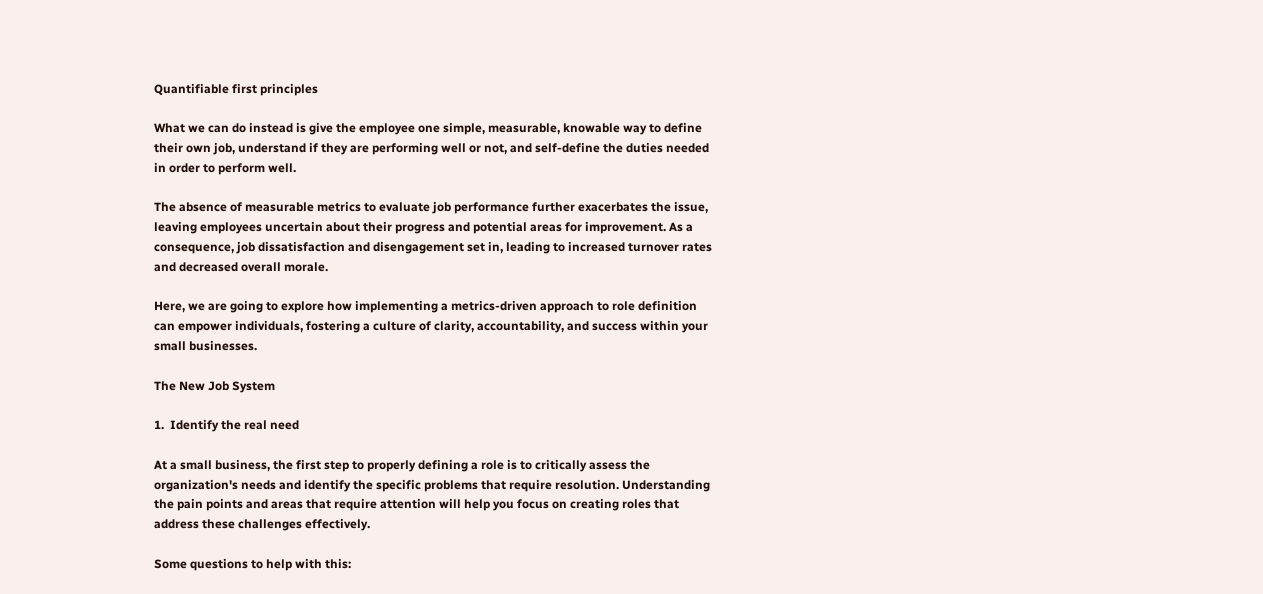Quantifiable first principles

What we can do instead is give the employee one simple, measurable, knowable way to define their own job, understand if they are performing well or not, and self-define the duties needed in order to perform well.

The absence of measurable metrics to evaluate job performance further exacerbates the issue, leaving employees uncertain about their progress and potential areas for improvement. As a consequence, job dissatisfaction and disengagement set in, leading to increased turnover rates and decreased overall morale.

Here, we are going to explore how implementing a metrics-driven approach to role definition can empower individuals, fostering a culture of clarity, accountability, and success within your small businesses.

The New Job System

1.  Identify the real need

At a small business, the first step to properly defining a role is to critically assess the organization's needs and identify the specific problems that require resolution. Understanding the pain points and areas that require attention will help you focus on creating roles that address these challenges effectively.

Some questions to help with this: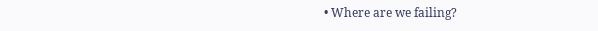• Where are we failing?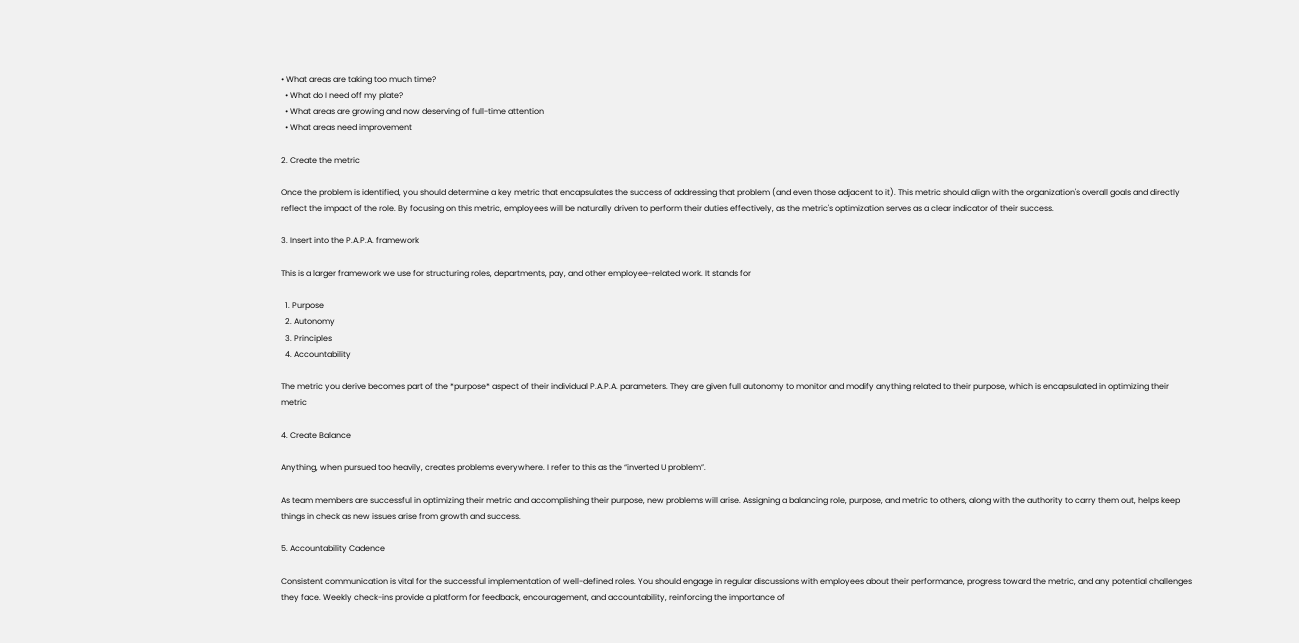• What areas are taking too much time?
  • What do I need off my plate?
  • What areas are growing and now deserving of full-time attention
  • What areas need improvement

2. Create the metric

Once the problem is identified, you should determine a key metric that encapsulates the success of addressing that problem (and even those adjacent to it). This metric should align with the organization's overall goals and directly reflect the impact of the role. By focusing on this metric, employees will be naturally driven to perform their duties effectively, as the metric's optimization serves as a clear indicator of their success.

3. Insert into the P.A.P.A. framework

This is a larger framework we use for structuring roles, departments, pay, and other employee-related work. It stands for

  1. Purpose
  2. Autonomy
  3. Principles
  4. Accountability

The metric you derive becomes part of the *purpose* aspect of their individual P.A.P.A. parameters. They are given full autonomy to monitor and modify anything related to their purpose, which is encapsulated in optimizing their metric

4. Create Balance

Anything, when pursued too heavily, creates problems everywhere. I refer to this as the “inverted U problem”.

As team members are successful in optimizing their metric and accomplishing their purpose, new problems will arise. Assigning a balancing role, purpose, and metric to others, along with the authority to carry them out, helps keep things in check as new issues arise from growth and success.

5. Accountability Cadence

Consistent communication is vital for the successful implementation of well-defined roles. You should engage in regular discussions with employees about their performance, progress toward the metric, and any potential challenges they face. Weekly check-ins provide a platform for feedback, encouragement, and accountability, reinforcing the importance of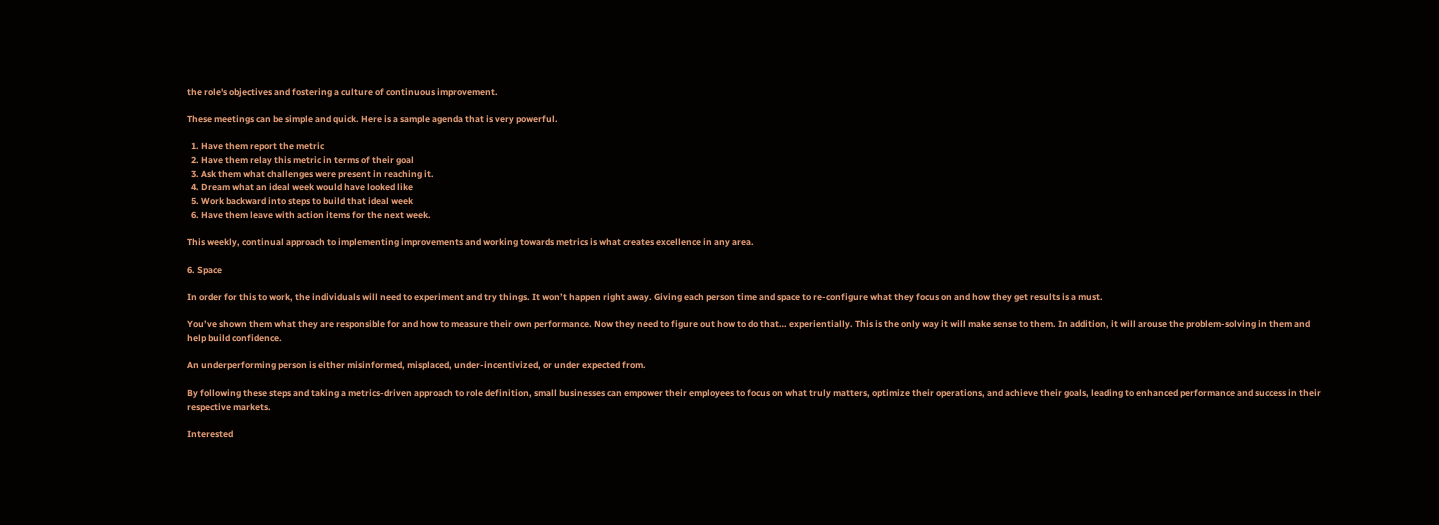the role's objectives and fostering a culture of continuous improvement.

These meetings can be simple and quick. Here is a sample agenda that is very powerful.

  1. Have them report the metric
  2. Have them relay this metric in terms of their goal
  3. Ask them what challenges were present in reaching it.
  4. Dream what an ideal week would have looked like
  5. Work backward into steps to build that ideal week
  6. Have them leave with action items for the next week.

This weekly, continual approach to implementing improvements and working towards metrics is what creates excellence in any area.

6. Space

In order for this to work, the individuals will need to experiment and try things. It won’t happen right away. Giving each person time and space to re-configure what they focus on and how they get results is a must.

You’ve shown them what they are responsible for and how to measure their own performance. Now they need to figure out how to do that… experientially. This is the only way it will make sense to them. In addition, it will arouse the problem-solving in them and help build confidence.

An underperforming person is either misinformed, misplaced, under-incentivized, or under expected from.

By following these steps and taking a metrics-driven approach to role definition, small businesses can empower their employees to focus on what truly matters, optimize their operations, and achieve their goals, leading to enhanced performance and success in their respective markets.

Interested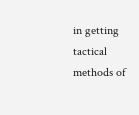in getting tactical methods of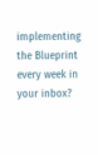implementing the Blueprint every week in your inbox?